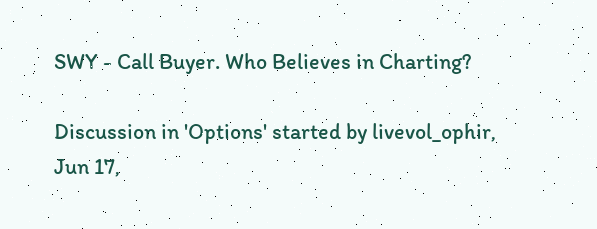SWY - Call Buyer. Who Believes in Charting?

Discussion in 'Options' started by livevol_ophir, Jun 17,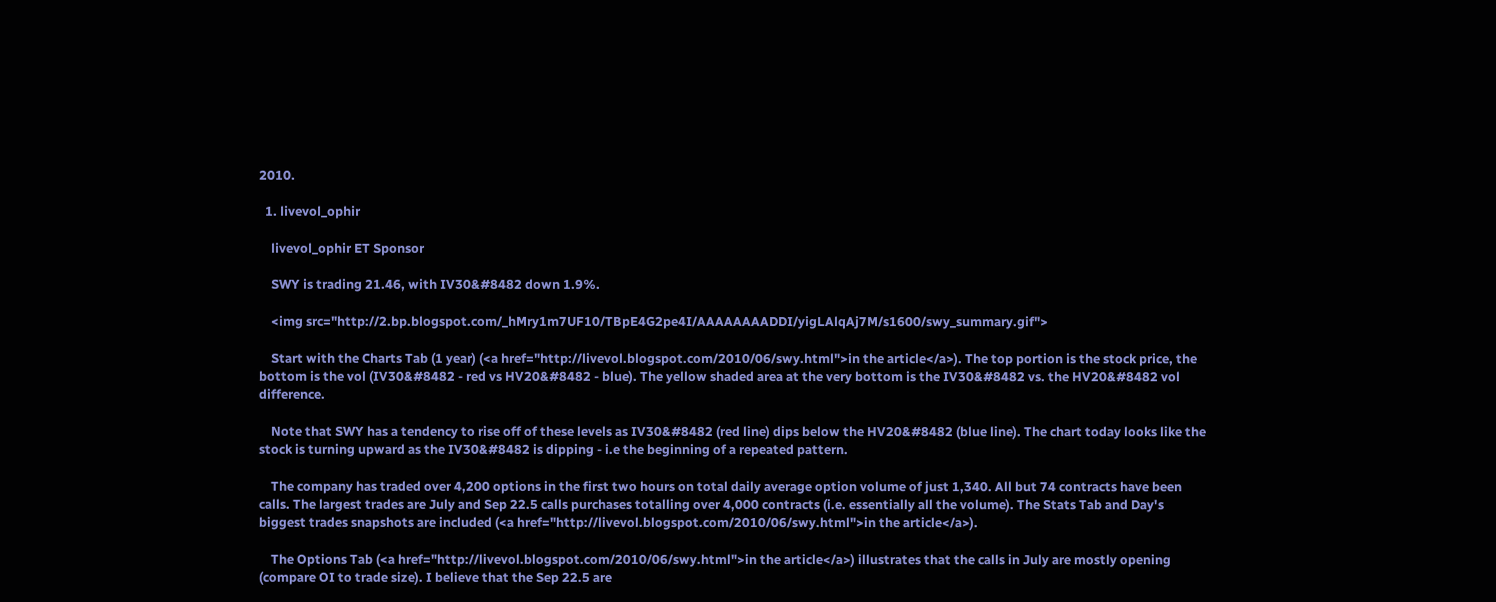2010.

  1. livevol_ophir

    livevol_ophir ET Sponsor

    SWY is trading 21.46, with IV30&#8482 down 1.9%.

    <img src="http://2.bp.blogspot.com/_hMry1m7UF10/TBpE4G2pe4I/AAAAAAAADDI/yigLAlqAj7M/s1600/swy_summary.gif">

    Start with the Charts Tab (1 year) (<a href="http://livevol.blogspot.com/2010/06/swy.html">in the article</a>). The top portion is the stock price, the bottom is the vol (IV30&#8482 - red vs HV20&#8482 - blue). The yellow shaded area at the very bottom is the IV30&#8482 vs. the HV20&#8482 vol difference.

    Note that SWY has a tendency to rise off of these levels as IV30&#8482 (red line) dips below the HV20&#8482 (blue line). The chart today looks like the stock is turning upward as the IV30&#8482 is dipping - i.e the beginning of a repeated pattern.

    The company has traded over 4,200 options in the first two hours on total daily average option volume of just 1,340. All but 74 contracts have been calls. The largest trades are July and Sep 22.5 calls purchases totalling over 4,000 contracts (i.e. essentially all the volume). The Stats Tab and Day's biggest trades snapshots are included (<a href="http://livevol.blogspot.com/2010/06/swy.html">in the article</a>).

    The Options Tab (<a href="http://livevol.blogspot.com/2010/06/swy.html">in the article</a>) illustrates that the calls in July are mostly opening (compare OI to trade size). I believe that the Sep 22.5 are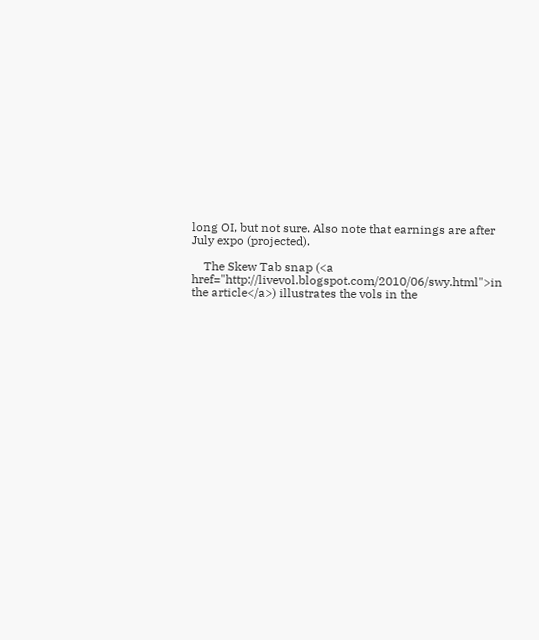long OI, but not sure. Also note that earnings are after July expo (projected).

    The Skew Tab snap (<a href="http://livevol.blogspot.com/2010/06/swy.html">in the article</a>) illustrates the vols in the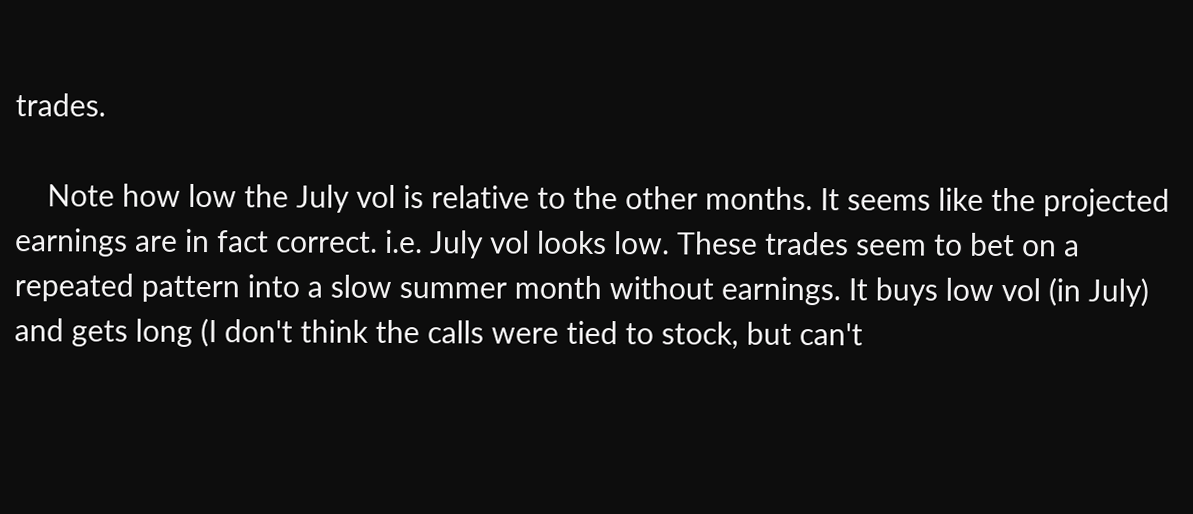trades.

    Note how low the July vol is relative to the other months. It seems like the projected earnings are in fact correct. i.e. July vol looks low. These trades seem to bet on a repeated pattern into a slow summer month without earnings. It buys low vol (in July) and gets long (I don't think the calls were tied to stock, but can't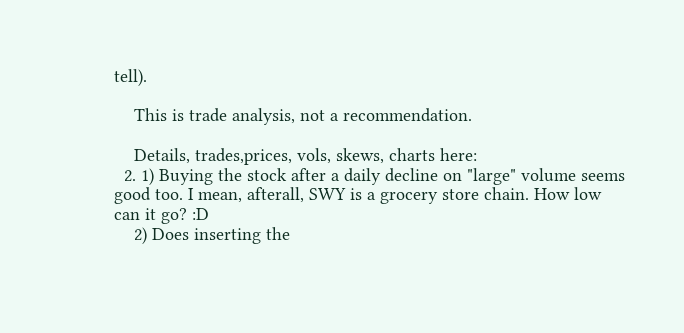tell).

    This is trade analysis, not a recommendation.

    Details, trades,prices, vols, skews, charts here:
  2. 1) Buying the stock after a daily decline on "large" volume seems good too. I mean, afterall, SWY is a grocery store chain. How low can it go? :D
    2) Does inserting the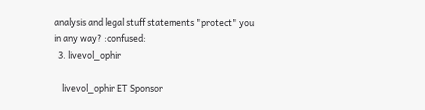analysis and legal stuff statements "protect" you in any way? :confused:
  3. livevol_ophir

    livevol_ophir ET Sponsor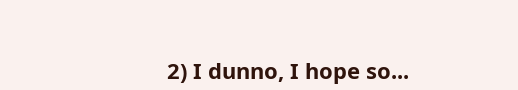2) I dunno, I hope so...